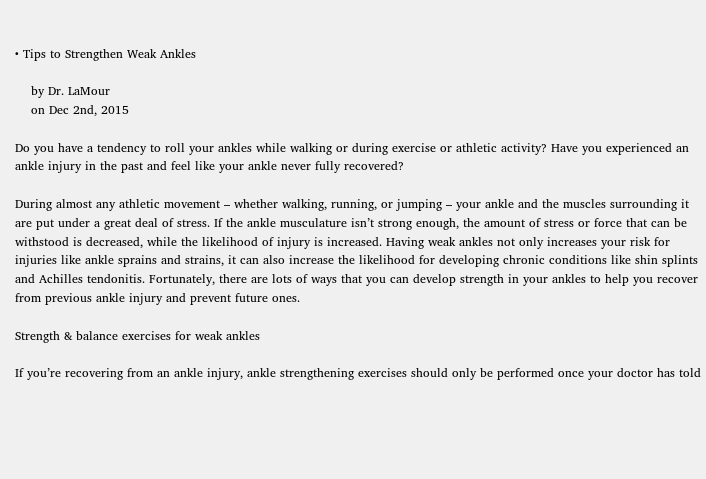• Tips to Strengthen Weak Ankles

    by Dr. LaMour
    on Dec 2nd, 2015

Do you have a tendency to roll your ankles while walking or during exercise or athletic activity? Have you experienced an ankle injury in the past and feel like your ankle never fully recovered?

During almost any athletic movement – whether walking, running, or jumping – your ankle and the muscles surrounding it are put under a great deal of stress. If the ankle musculature isn’t strong enough, the amount of stress or force that can be withstood is decreased, while the likelihood of injury is increased. Having weak ankles not only increases your risk for injuries like ankle sprains and strains, it can also increase the likelihood for developing chronic conditions like shin splints and Achilles tendonitis. Fortunately, there are lots of ways that you can develop strength in your ankles to help you recover from previous ankle injury and prevent future ones.

Strength & balance exercises for weak ankles

If you’re recovering from an ankle injury, ankle strengthening exercises should only be performed once your doctor has told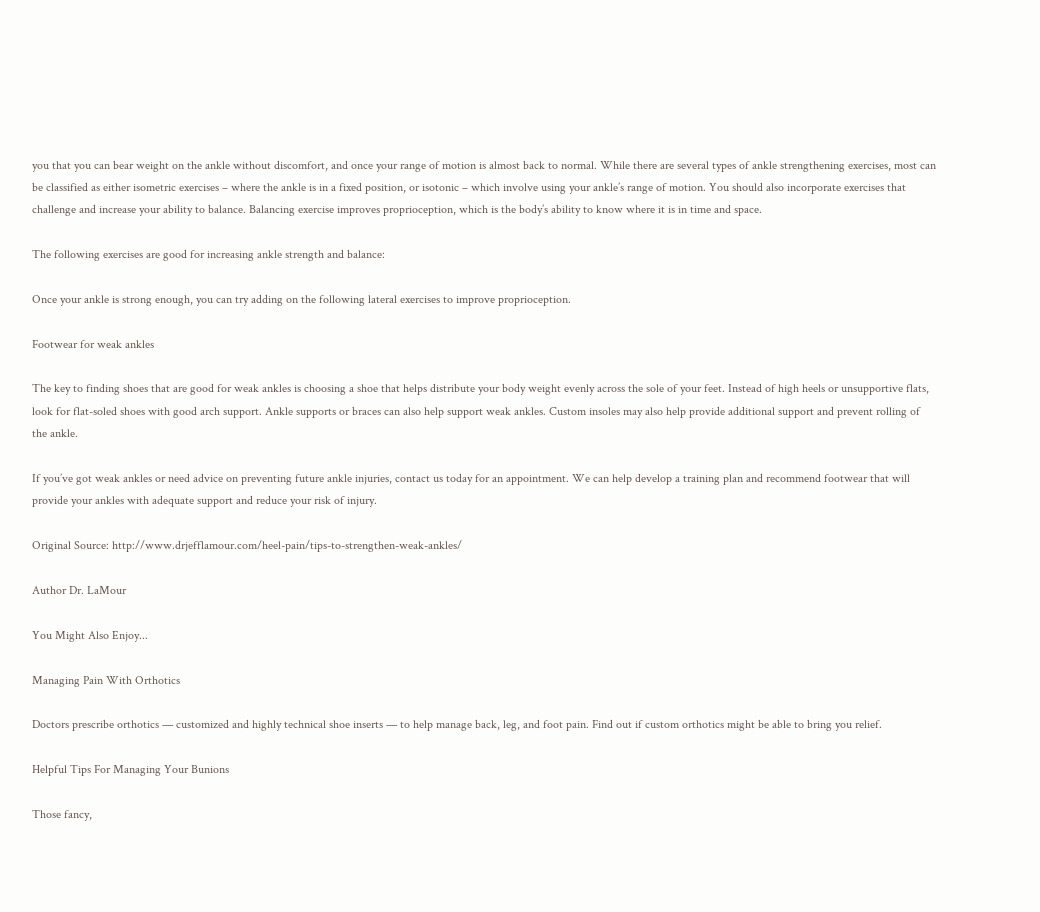you that you can bear weight on the ankle without discomfort, and once your range of motion is almost back to normal. While there are several types of ankle strengthening exercises, most can be classified as either isometric exercises – where the ankle is in a fixed position, or isotonic – which involve using your ankle’s range of motion. You should also incorporate exercises that challenge and increase your ability to balance. Balancing exercise improves proprioception, which is the body’s ability to know where it is in time and space.

The following exercises are good for increasing ankle strength and balance:

Once your ankle is strong enough, you can try adding on the following lateral exercises to improve proprioception.

Footwear for weak ankles

The key to finding shoes that are good for weak ankles is choosing a shoe that helps distribute your body weight evenly across the sole of your feet. Instead of high heels or unsupportive flats, look for flat-soled shoes with good arch support. Ankle supports or braces can also help support weak ankles. Custom insoles may also help provide additional support and prevent rolling of the ankle.

If you’ve got weak ankles or need advice on preventing future ankle injuries, contact us today for an appointment. We can help develop a training plan and recommend footwear that will provide your ankles with adequate support and reduce your risk of injury.

Original Source: http://www.drjefflamour.com/heel-pain/tips-to-strengthen-weak-ankles/

Author Dr. LaMour

You Might Also Enjoy...

Managing Pain With Orthotics

Doctors prescribe orthotics — customized and highly technical shoe inserts — to help manage back, leg, and foot pain. Find out if custom orthotics might be able to bring you relief.

Helpful Tips For Managing Your Bunions

Those fancy,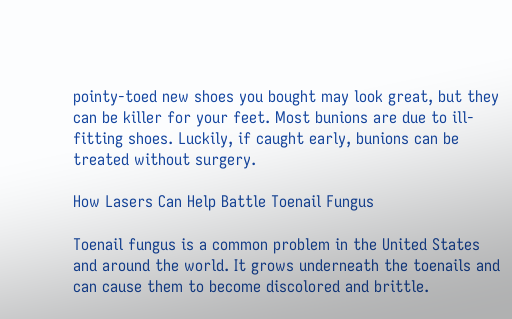pointy-toed new shoes you bought may look great, but they can be killer for your feet. Most bunions are due to ill-fitting shoes. Luckily, if caught early, bunions can be treated without surgery.

How Lasers Can Help Battle Toenail Fungus

Toenail fungus is a common problem in the United States and around the world. It grows underneath the toenails and can cause them to become discolored and brittle.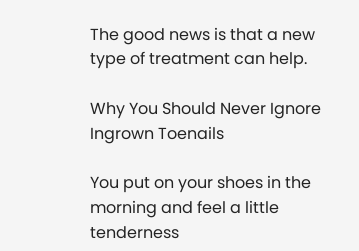The good news is that a new type of treatment can help.

Why You Should Never Ignore Ingrown Toenails

You put on your shoes in the morning and feel a little tenderness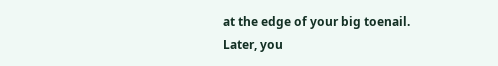at the edge of your big toenail. Later, you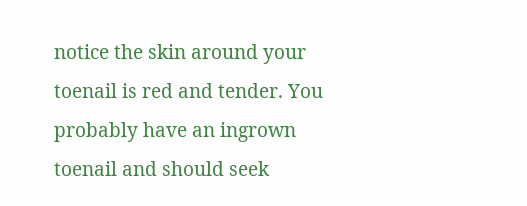notice the skin around your toenail is red and tender. You probably have an ingrown toenail and should seek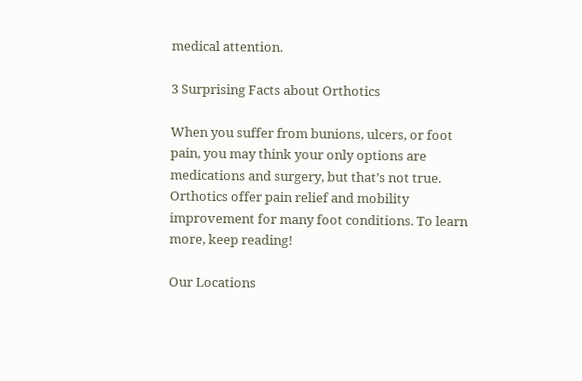medical attention.

3 Surprising Facts about Orthotics

When you suffer from bunions, ulcers, or foot pain, you may think your only options are medications and surgery, but that’s not true. Orthotics offer pain relief and mobility improvement for many foot conditions. To learn more, keep reading!

Our Locations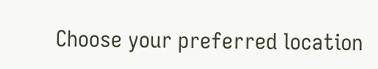Choose your preferred location